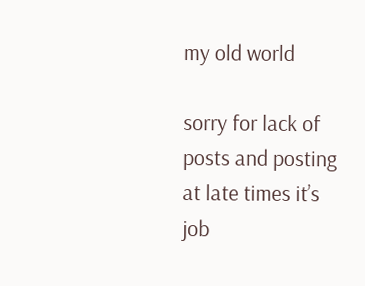my old world

sorry for lack of posts and posting at late times it’s job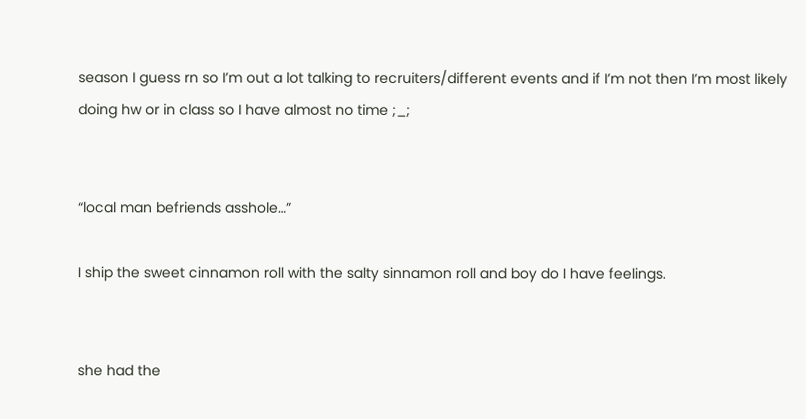season I guess rn so I’m out a lot talking to recruiters/different events and if I’m not then I’m most likely doing hw or in class so I have almost no time ;_;


“local man befriends asshole…”

I ship the sweet cinnamon roll with the salty sinnamon roll and boy do I have feelings.


she had the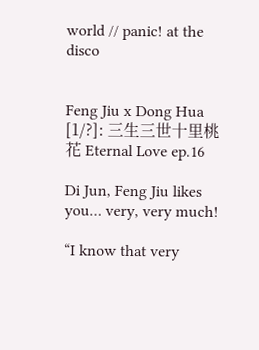world // panic! at the disco


Feng Jiu x Dong Hua [1/?]: 三生三世十里桃花 Eternal Love ep.16

Di Jun, Feng Jiu likes you… very, very much!

“I know that very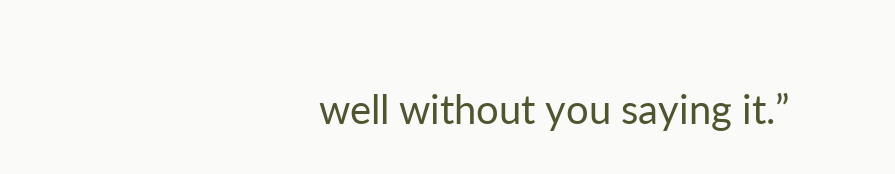well without you saying it.”